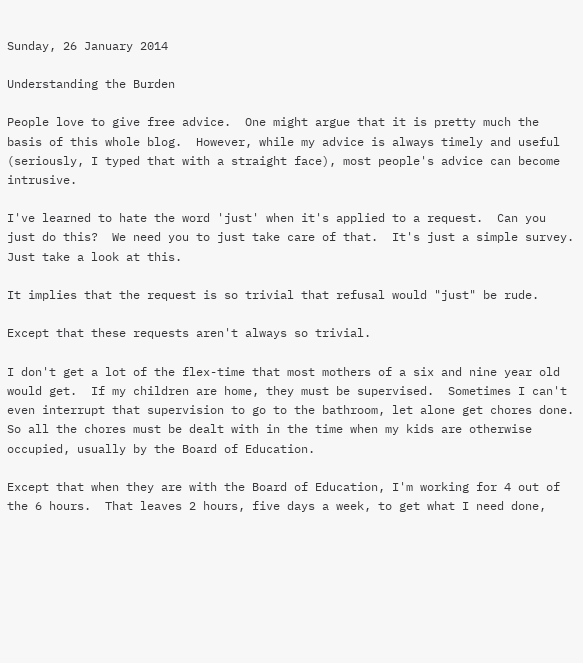Sunday, 26 January 2014

Understanding the Burden

People love to give free advice.  One might argue that it is pretty much the basis of this whole blog.  However, while my advice is always timely and useful (seriously, I typed that with a straight face), most people's advice can become intrusive.

I've learned to hate the word 'just' when it's applied to a request.  Can you just do this?  We need you to just take care of that.  It's just a simple survey.  Just take a look at this.

It implies that the request is so trivial that refusal would "just" be rude.

Except that these requests aren't always so trivial.

I don't get a lot of the flex-time that most mothers of a six and nine year old would get.  If my children are home, they must be supervised.  Sometimes I can't even interrupt that supervision to go to the bathroom, let alone get chores done.  So all the chores must be dealt with in the time when my kids are otherwise occupied, usually by the Board of Education.

Except that when they are with the Board of Education, I'm working for 4 out of the 6 hours.  That leaves 2 hours, five days a week, to get what I need done,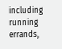including running errands,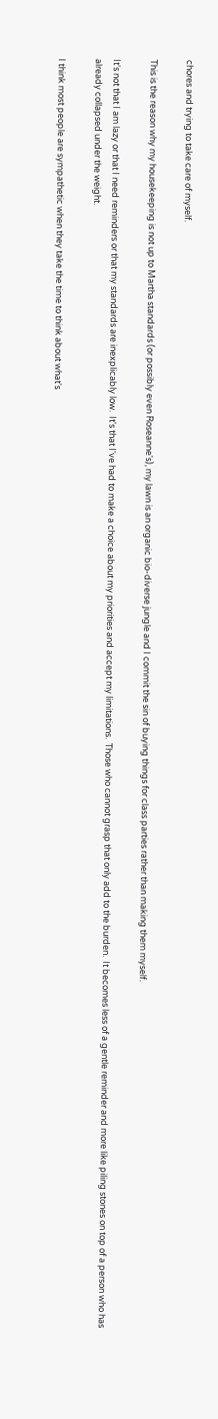chores and trying to take care of myself.

This is the reason why my housekeeping is not up to Martha standards (or possibly even Roseanne's), my lawn is an organic bio-diverse jungle and I commit the sin of buying things for class parties rather than making them myself.

It's not that I am lazy or that I need reminders or that my standards are inexplicably low.  It's that I've had to make a choice about my priorities and accept my limitations.  Those who cannot grasp that only add to the burden.  It becomes less of a gentle reminder and more like piling stones on top of a person who has already collapsed under the weight.

I think most people are sympathetic when they take the time to think about what's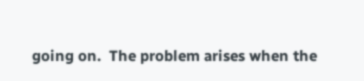going on.  The problem arises when the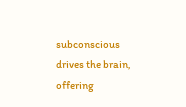subconscious drives the brain, offering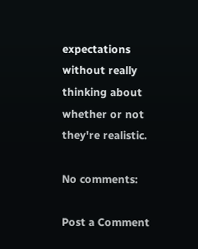expectations without really thinking about whether or not they're realistic.

No comments:

Post a Comment